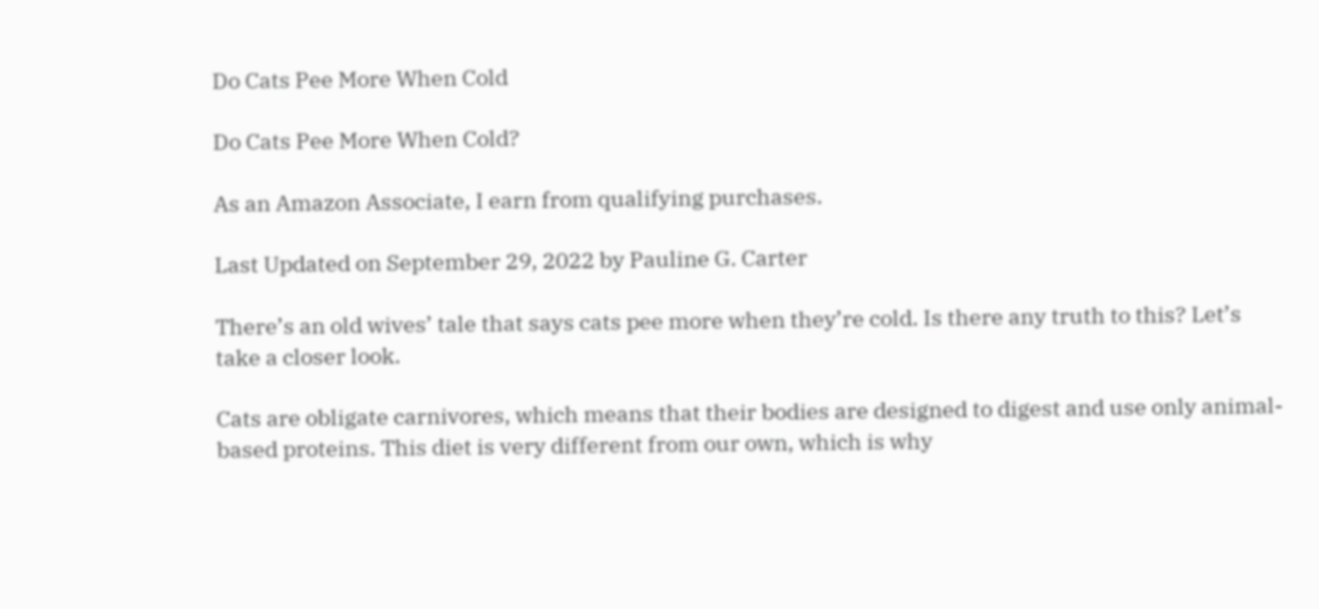Do Cats Pee More When Cold

Do Cats Pee More When Cold?

As an Amazon Associate, I earn from qualifying purchases.

Last Updated on September 29, 2022 by Pauline G. Carter

There’s an old wives’ tale that says cats pee more when they’re cold. Is there any truth to this? Let’s take a closer look.

Cats are obligate carnivores, which means that their bodies are designed to digest and use only animal-based proteins. This diet is very different from our own, which is why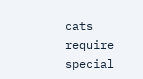cats require special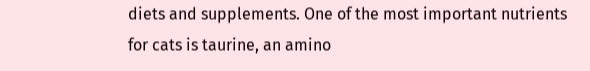diets and supplements. One of the most important nutrients for cats is taurine, an amino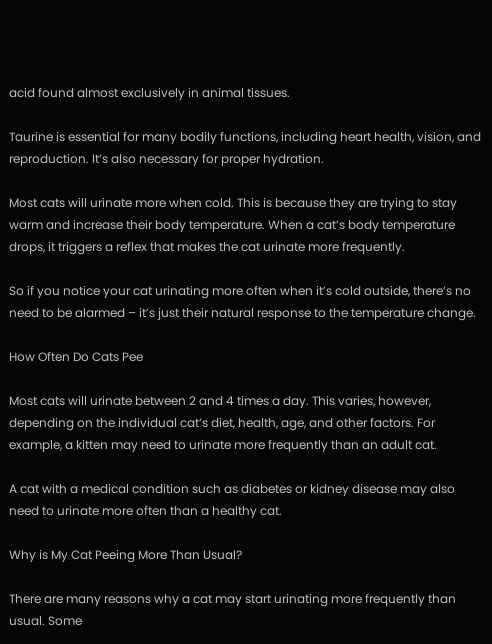acid found almost exclusively in animal tissues.

Taurine is essential for many bodily functions, including heart health, vision, and reproduction. It’s also necessary for proper hydration.

Most cats will urinate more when cold. This is because they are trying to stay warm and increase their body temperature. When a cat’s body temperature drops, it triggers a reflex that makes the cat urinate more frequently.

So if you notice your cat urinating more often when it’s cold outside, there’s no need to be alarmed – it’s just their natural response to the temperature change.

How Often Do Cats Pee

Most cats will urinate between 2 and 4 times a day. This varies, however, depending on the individual cat’s diet, health, age, and other factors. For example, a kitten may need to urinate more frequently than an adult cat.

A cat with a medical condition such as diabetes or kidney disease may also need to urinate more often than a healthy cat.

Why is My Cat Peeing More Than Usual?

There are many reasons why a cat may start urinating more frequently than usual. Some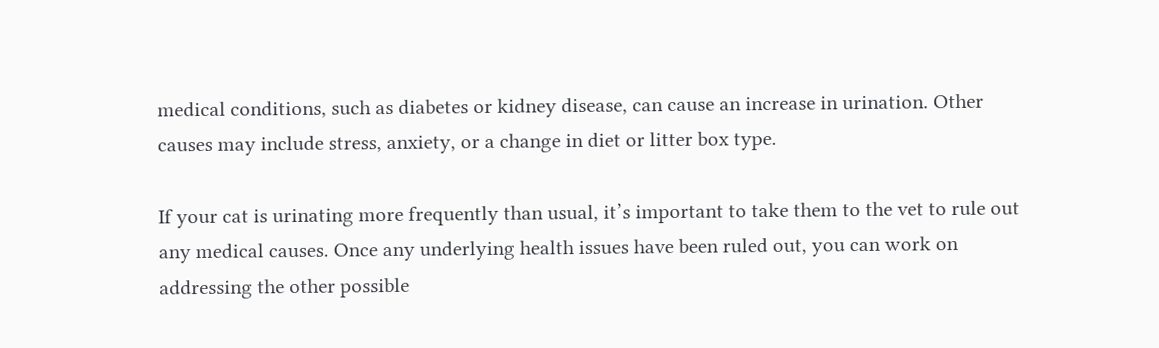medical conditions, such as diabetes or kidney disease, can cause an increase in urination. Other causes may include stress, anxiety, or a change in diet or litter box type.

If your cat is urinating more frequently than usual, it’s important to take them to the vet to rule out any medical causes. Once any underlying health issues have been ruled out, you can work on addressing the other possible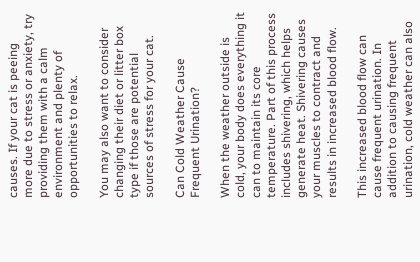causes. If your cat is peeing more due to stress or anxiety, try providing them with a calm environment and plenty of opportunities to relax.

You may also want to consider changing their diet or litter box type if those are potential sources of stress for your cat.

Can Cold Weather Cause Frequent Urination?

When the weather outside is cold, your body does everything it can to maintain its core temperature. Part of this process includes shivering, which helps generate heat. Shivering causes your muscles to contract and results in increased blood flow.

This increased blood flow can cause frequent urination. In addition to causing frequent urination, cold weather can also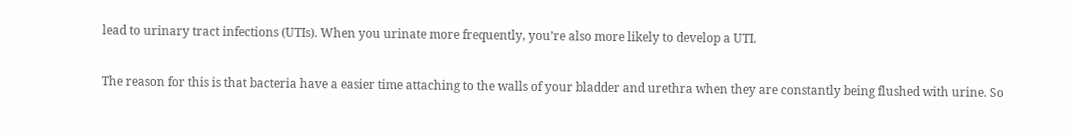lead to urinary tract infections (UTIs). When you urinate more frequently, you’re also more likely to develop a UTI.

The reason for this is that bacteria have a easier time attaching to the walls of your bladder and urethra when they are constantly being flushed with urine. So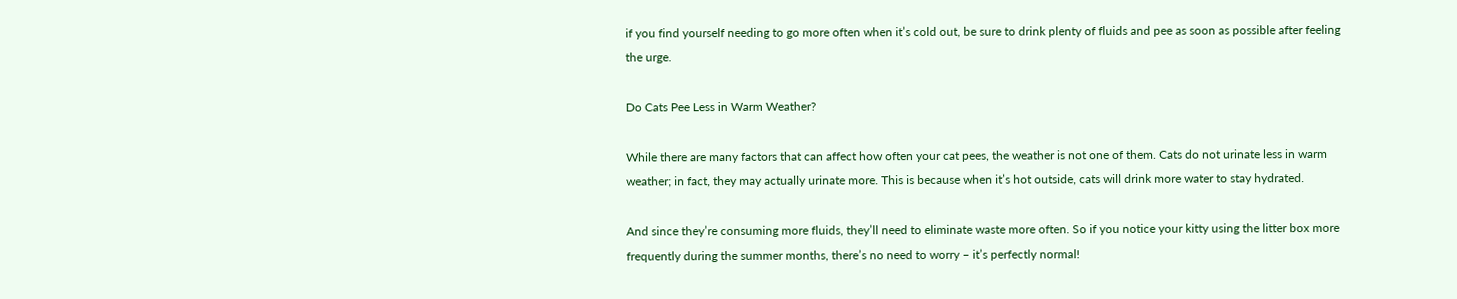if you find yourself needing to go more often when it’s cold out, be sure to drink plenty of fluids and pee as soon as possible after feeling the urge.

Do Cats Pee Less in Warm Weather?

While there are many factors that can affect how often your cat pees, the weather is not one of them. Cats do not urinate less in warm weather; in fact, they may actually urinate more. This is because when it’s hot outside, cats will drink more water to stay hydrated.

And since they’re consuming more fluids, they’ll need to eliminate waste more often. So if you notice your kitty using the litter box more frequently during the summer months, there’s no need to worry – it’s perfectly normal!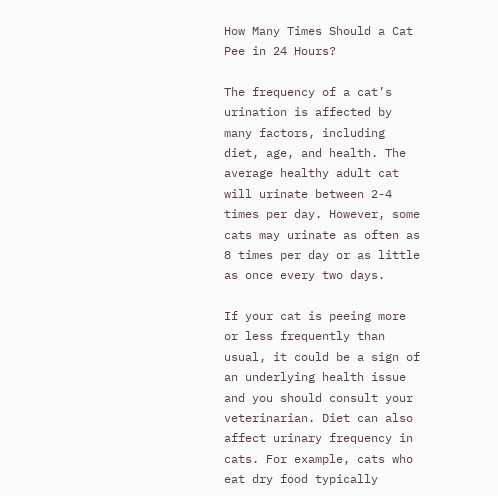How Many Times Should a Cat Pee in 24 Hours?

The frequency of a cat’s urination is affected by many factors, including diet, age, and health. The average healthy adult cat will urinate between 2-4 times per day. However, some cats may urinate as often as 8 times per day or as little as once every two days.

If your cat is peeing more or less frequently than usual, it could be a sign of an underlying health issue and you should consult your veterinarian. Diet can also affect urinary frequency in cats. For example, cats who eat dry food typically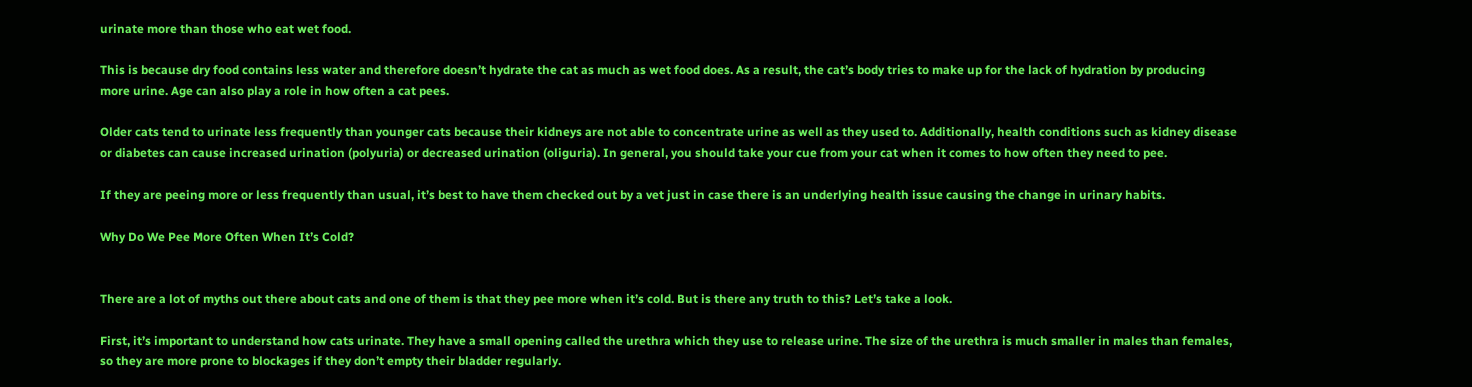urinate more than those who eat wet food.

This is because dry food contains less water and therefore doesn’t hydrate the cat as much as wet food does. As a result, the cat’s body tries to make up for the lack of hydration by producing more urine. Age can also play a role in how often a cat pees.

Older cats tend to urinate less frequently than younger cats because their kidneys are not able to concentrate urine as well as they used to. Additionally, health conditions such as kidney disease or diabetes can cause increased urination (polyuria) or decreased urination (oliguria). In general, you should take your cue from your cat when it comes to how often they need to pee.

If they are peeing more or less frequently than usual, it’s best to have them checked out by a vet just in case there is an underlying health issue causing the change in urinary habits.

Why Do We Pee More Often When It’s Cold?


There are a lot of myths out there about cats and one of them is that they pee more when it’s cold. But is there any truth to this? Let’s take a look.

First, it’s important to understand how cats urinate. They have a small opening called the urethra which they use to release urine. The size of the urethra is much smaller in males than females, so they are more prone to blockages if they don’t empty their bladder regularly.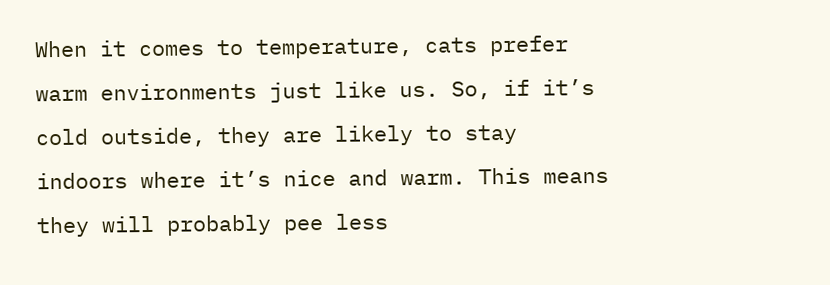When it comes to temperature, cats prefer warm environments just like us. So, if it’s cold outside, they are likely to stay indoors where it’s nice and warm. This means they will probably pee less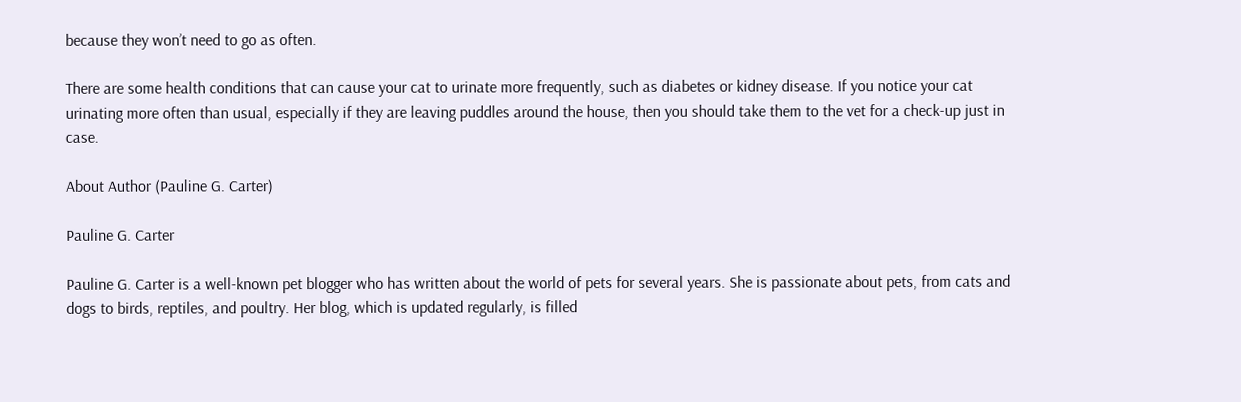because they won’t need to go as often.

There are some health conditions that can cause your cat to urinate more frequently, such as diabetes or kidney disease. If you notice your cat urinating more often than usual, especially if they are leaving puddles around the house, then you should take them to the vet for a check-up just in case.

About Author (Pauline G. Carter)

Pauline G. Carter

Pauline G. Carter is a well-known pet blogger who has written about the world of pets for several years. She is passionate about pets, from cats and dogs to birds, reptiles, and poultry. Her blog, which is updated regularly, is filled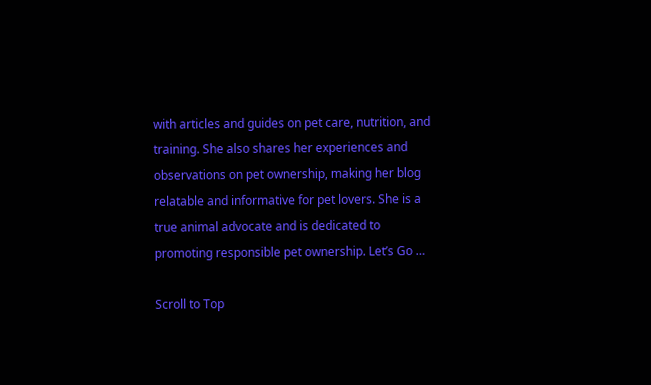with articles and guides on pet care, nutrition, and training. She also shares her experiences and observations on pet ownership, making her blog relatable and informative for pet lovers. She is a true animal advocate and is dedicated to promoting responsible pet ownership. Let’s Go …

Scroll to Top